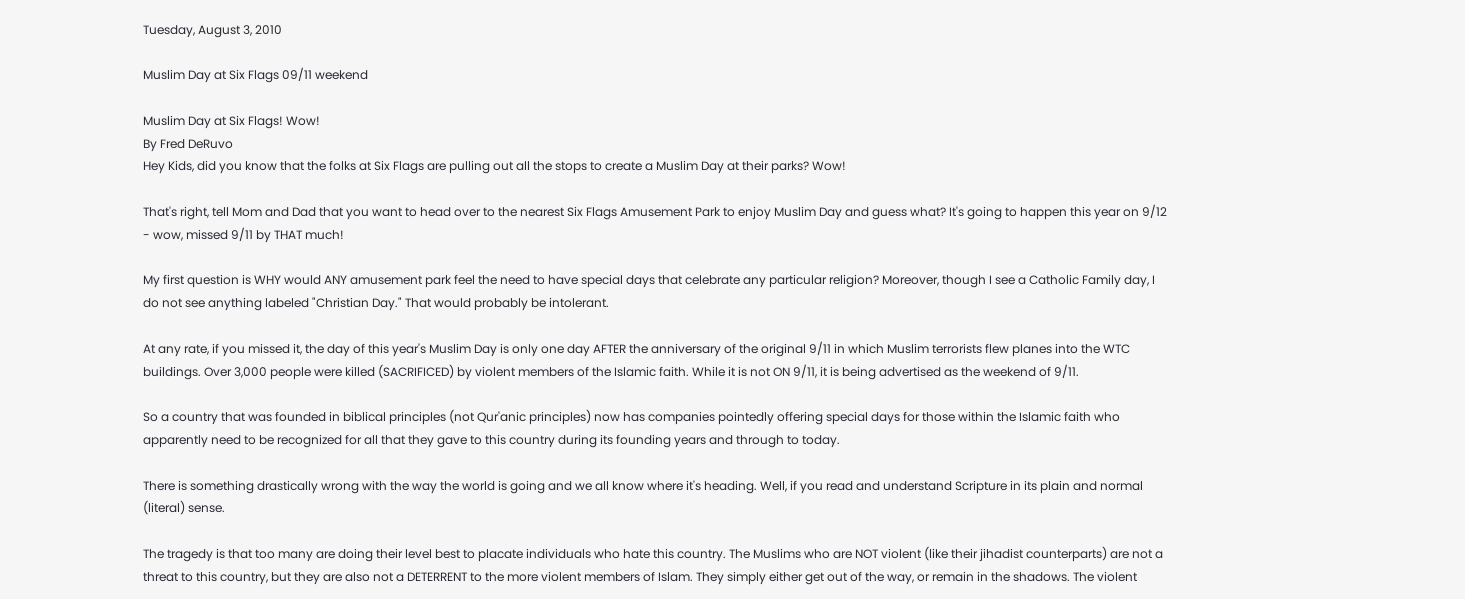Tuesday, August 3, 2010

Muslim Day at Six Flags 09/11 weekend

Muslim Day at Six Flags! Wow!
By Fred DeRuvo
Hey Kids, did you know that the folks at Six Flags are pulling out all the stops to create a Muslim Day at their parks? Wow!

That's right, tell Mom and Dad that you want to head over to the nearest Six Flags Amusement Park to enjoy Muslim Day and guess what? It's going to happen this year on 9/12 - wow, missed 9/11 by THAT much!

My first question is WHY would ANY amusement park feel the need to have special days that celebrate any particular religion? Moreover, though I see a Catholic Family day, I do not see anything labeled "Christian Day." That would probably be intolerant.

At any rate, if you missed it, the day of this year's Muslim Day is only one day AFTER the anniversary of the original 9/11 in which Muslim terrorists flew planes into the WTC buildings. Over 3,000 people were killed (SACRIFICED) by violent members of the Islamic faith. While it is not ON 9/11, it is being advertised as the weekend of 9/11.

So a country that was founded in biblical principles (not Qur'anic principles) now has companies pointedly offering special days for those within the Islamic faith who apparently need to be recognized for all that they gave to this country during its founding years and through to today.

There is something drastically wrong with the way the world is going and we all know where it's heading. Well, if you read and understand Scripture in its plain and normal (literal) sense.

The tragedy is that too many are doing their level best to placate individuals who hate this country. The Muslims who are NOT violent (like their jihadist counterparts) are not a threat to this country, but they are also not a DETERRENT to the more violent members of Islam. They simply either get out of the way, or remain in the shadows. The violent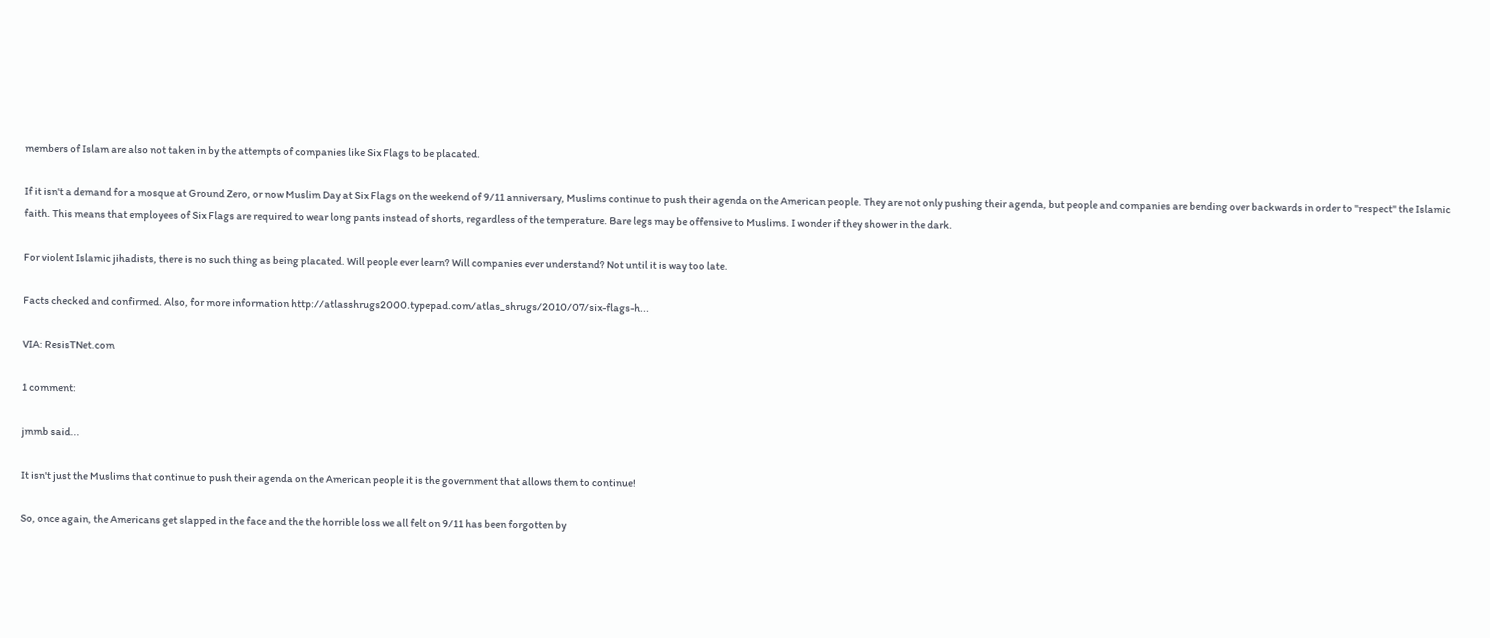members of Islam are also not taken in by the attempts of companies like Six Flags to be placated.

If it isn't a demand for a mosque at Ground Zero, or now Muslim Day at Six Flags on the weekend of 9/11 anniversary, Muslims continue to push their agenda on the American people. They are not only pushing their agenda, but people and companies are bending over backwards in order to "respect" the Islamic faith. This means that employees of Six Flags are required to wear long pants instead of shorts, regardless of the temperature. Bare legs may be offensive to Muslims. I wonder if they shower in the dark.

For violent Islamic jihadists, there is no such thing as being placated. Will people ever learn? Will companies ever understand? Not until it is way too late.

Facts checked and confirmed. Also, for more information http://atlasshrugs2000.typepad.com/atlas_shrugs/2010/07/six-flags-h...

VIA: ResisTNet.com

1 comment:

jmmb said...

It isn't just the Muslims that continue to push their agenda on the American people it is the government that allows them to continue!

So, once again, the Americans get slapped in the face and the the horrible loss we all felt on 9/11 has been forgotten by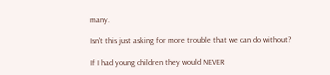many.

Isn't this just asking for more trouble that we can do without?

If I had young children they would NEVER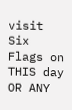visit Six Flags on THIS day OR ANY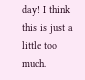day! I think this is just a little too much.